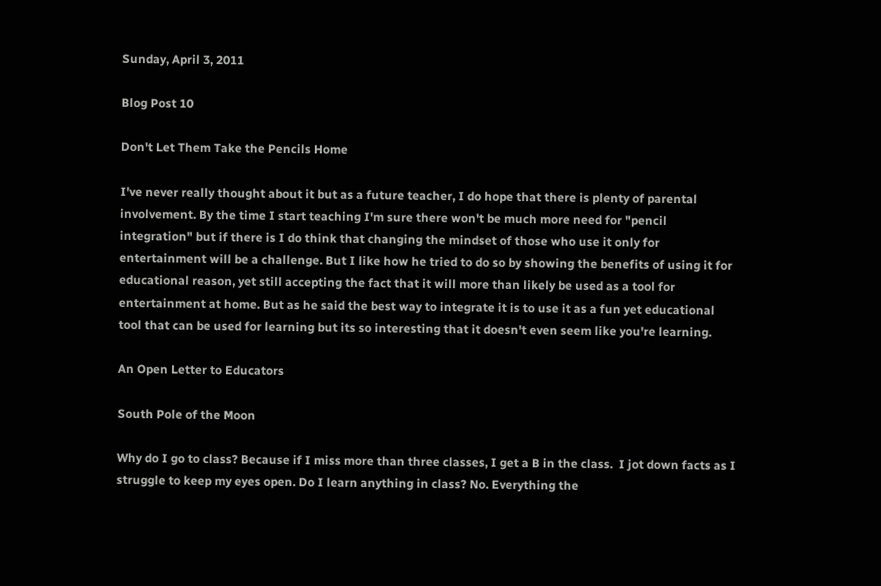Sunday, April 3, 2011

Blog Post 10

Don't Let Them Take the Pencils Home

I've never really thought about it but as a future teacher, I do hope that there is plenty of parental involvement. By the time I start teaching I'm sure there won't be much more need for "pencil integration" but if there is I do think that changing the mindset of those who use it only for entertainment will be a challenge. But I like how he tried to do so by showing the benefits of using it for educational reason, yet still accepting the fact that it will more than likely be used as a tool for entertainment at home. But as he said the best way to integrate it is to use it as a fun yet educational tool that can be used for learning but its so interesting that it doesn't even seem like you're learning.

An Open Letter to Educators

South Pole of the Moon

Why do I go to class? Because if I miss more than three classes, I get a B in the class.  I jot down facts as I struggle to keep my eyes open. Do I learn anything in class? No. Everything the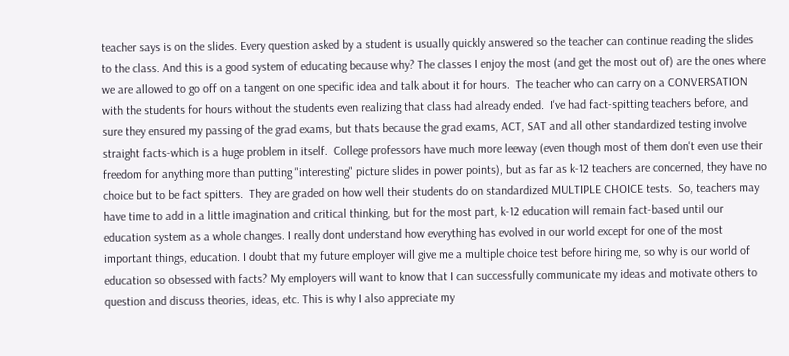teacher says is on the slides. Every question asked by a student is usually quickly answered so the teacher can continue reading the slides to the class. And this is a good system of educating because why? The classes I enjoy the most (and get the most out of) are the ones where we are allowed to go off on a tangent on one specific idea and talk about it for hours.  The teacher who can carry on a CONVERSATION with the students for hours without the students even realizing that class had already ended.  I've had fact-spitting teachers before, and sure they ensured my passing of the grad exams, but thats because the grad exams, ACT, SAT and all other standardized testing involve straight facts-which is a huge problem in itself.  College professors have much more leeway (even though most of them don't even use their freedom for anything more than putting "interesting" picture slides in power points), but as far as k-12 teachers are concerned, they have no choice but to be fact spitters.  They are graded on how well their students do on standardized MULTIPLE CHOICE tests.  So, teachers may have time to add in a little imagination and critical thinking, but for the most part, k-12 education will remain fact-based until our education system as a whole changes. I really dont understand how everything has evolved in our world except for one of the most important things, education. I doubt that my future employer will give me a multiple choice test before hiring me, so why is our world of education so obsessed with facts? My employers will want to know that I can successfully communicate my ideas and motivate others to question and discuss theories, ideas, etc. This is why I also appreciate my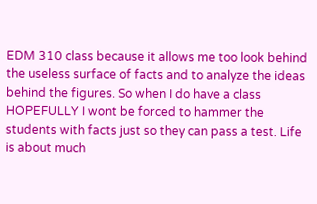EDM 310 class because it allows me too look behind the useless surface of facts and to analyze the ideas behind the figures. So when I do have a class HOPEFULLY I wont be forced to hammer the students with facts just so they can pass a test. Life is about much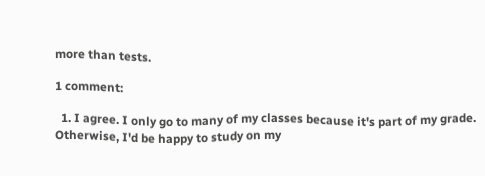more than tests.

1 comment:

  1. I agree. I only go to many of my classes because it's part of my grade. Otherwise, I'd be happy to study on my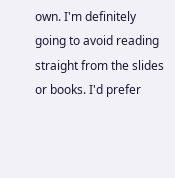own. I'm definitely going to avoid reading straight from the slides or books. I'd prefer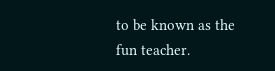to be known as the fun teacher.